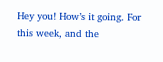Hey you! How’s it going. For this week, and the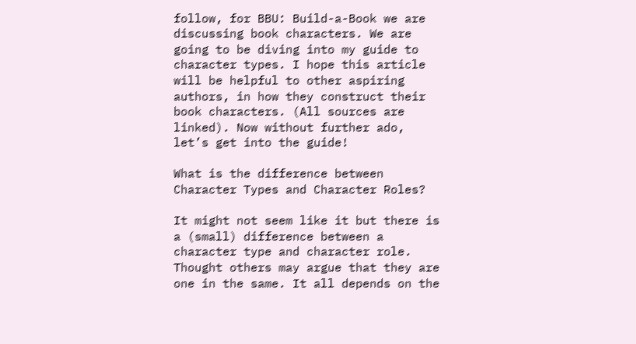follow, for BBU: Build-a-Book we are discussing book characters. We are going to be diving into my guide to character types. I hope this article will be helpful to other aspiring authors, in how they construct their book characters. (All sources are linked). Now without further ado, let’s get into the guide!

What is the difference between Character Types and Character Roles?

It might not seem like it but there is a (small) difference between a character type and character role. Thought others may argue that they are one in the same. It all depends on the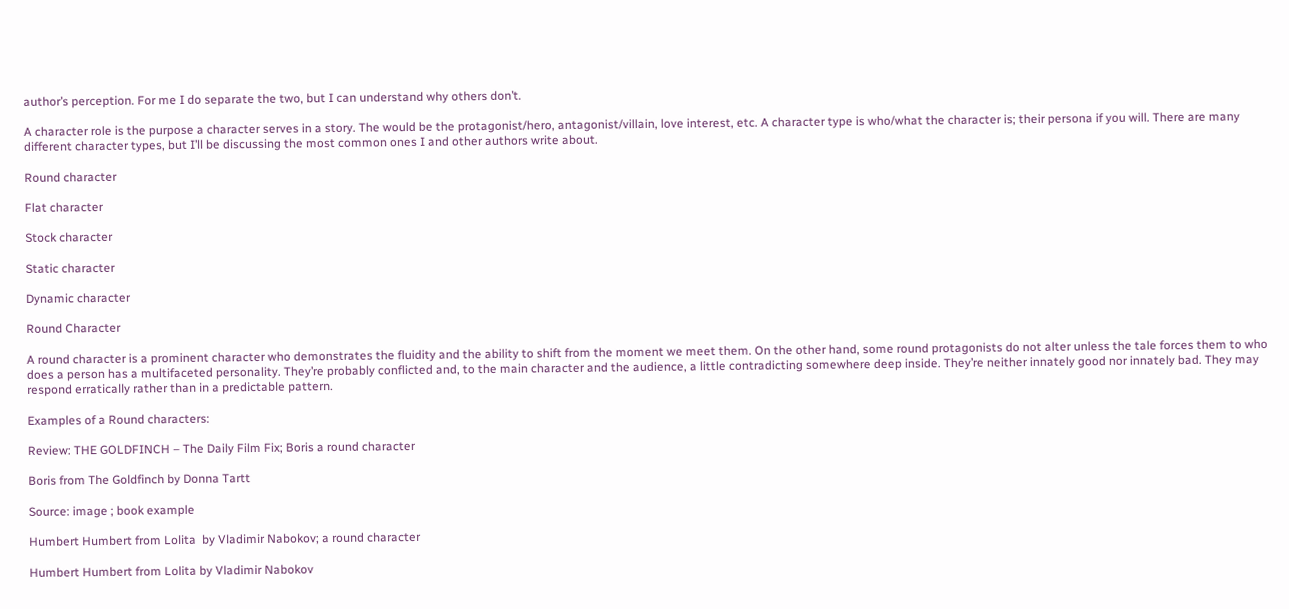author’s perception. For me I do separate the two, but I can understand why others don’t.

A character role is the purpose a character serves in a story. The would be the protagonist/hero, antagonist/villain, love interest, etc. A character type is who/what the character is; their persona if you will. There are many different character types, but I’ll be discussing the most common ones I and other authors write about.

Round character

Flat character

Stock character

Static character

Dynamic character

Round Character

A round character is a prominent character who demonstrates the fluidity and the ability to shift from the moment we meet them. On the other hand, some round protagonists do not alter unless the tale forces them to who does a person has a multifaceted personality. They’re probably conflicted and, to the main character and the audience, a little contradicting somewhere deep inside. They’re neither innately good nor innately bad. They may respond erratically rather than in a predictable pattern.

Examples of a Round characters:

Review: THE GOLDFINCH – The Daily Film Fix; Boris a round character

Boris from The Goldfinch by Donna Tartt

Source: image ; book example

Humbert Humbert from Lolita  by Vladimir Nabokov; a round character

Humbert Humbert from Lolita by Vladimir Nabokov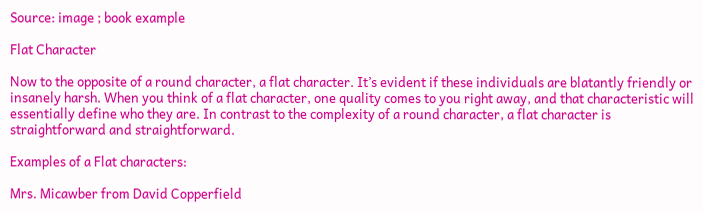Source: image ; book example

Flat Character

Now to the opposite of a round character, a flat character. It’s evident if these individuals are blatantly friendly or insanely harsh. When you think of a flat character, one quality comes to you right away, and that characteristic will essentially define who they are. In contrast to the complexity of a round character, a flat character is straightforward and straightforward.

Examples of a Flat characters:

Mrs. Micawber from David Copperfield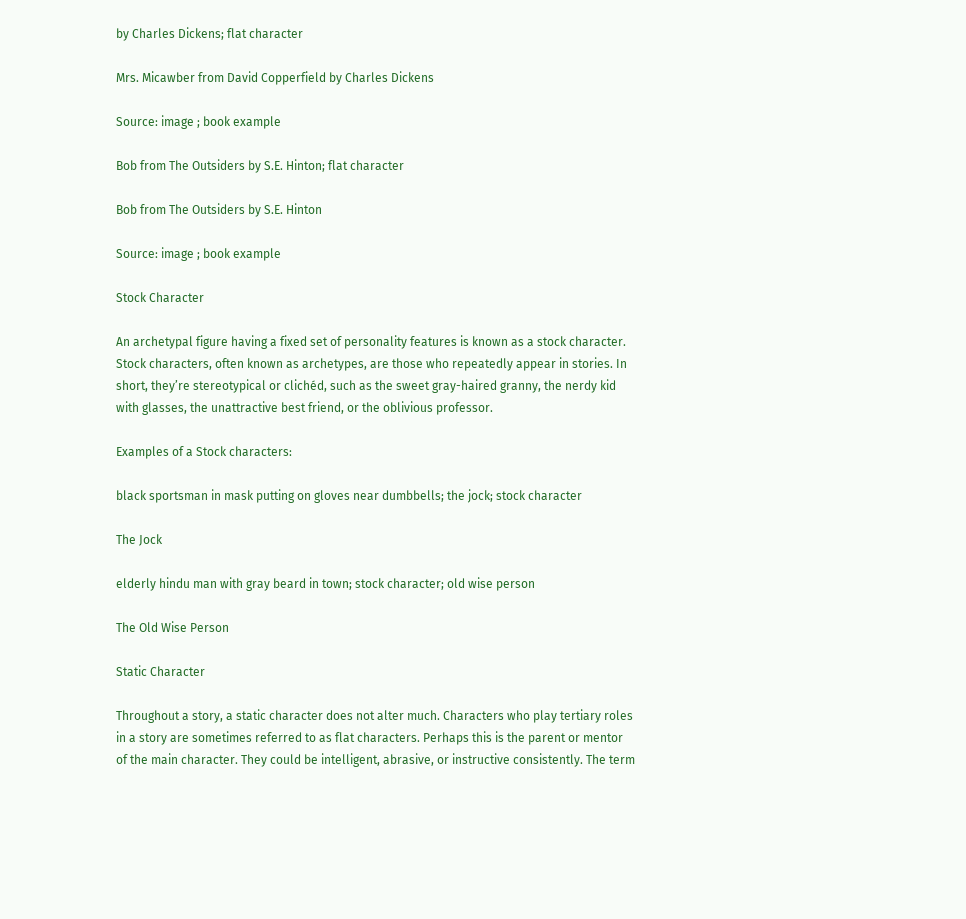by Charles Dickens; flat character

Mrs. Micawber from David Copperfield by Charles Dickens

Source: image ; book example

Bob from The Outsiders by S.E. Hinton; flat character

Bob from The Outsiders by S.E. Hinton

Source: image ; book example

Stock Character

An archetypal figure having a fixed set of personality features is known as a stock character. Stock characters, often known as archetypes, are those who repeatedly appear in stories. In short, they’re stereotypical or clichéd, such as the sweet gray-haired granny, the nerdy kid with glasses, the unattractive best friend, or the oblivious professor.

Examples of a Stock characters:

black sportsman in mask putting on gloves near dumbbells; the jock; stock character

The Jock

elderly hindu man with gray beard in town; stock character; old wise person

The Old Wise Person

Static Character

Throughout a story, a static character does not alter much. Characters who play tertiary roles in a story are sometimes referred to as flat characters. Perhaps this is the parent or mentor of the main character. They could be intelligent, abrasive, or instructive consistently. The term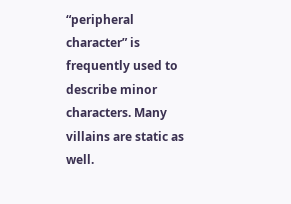“peripheral character” is frequently used to describe minor characters. Many villains are static as well.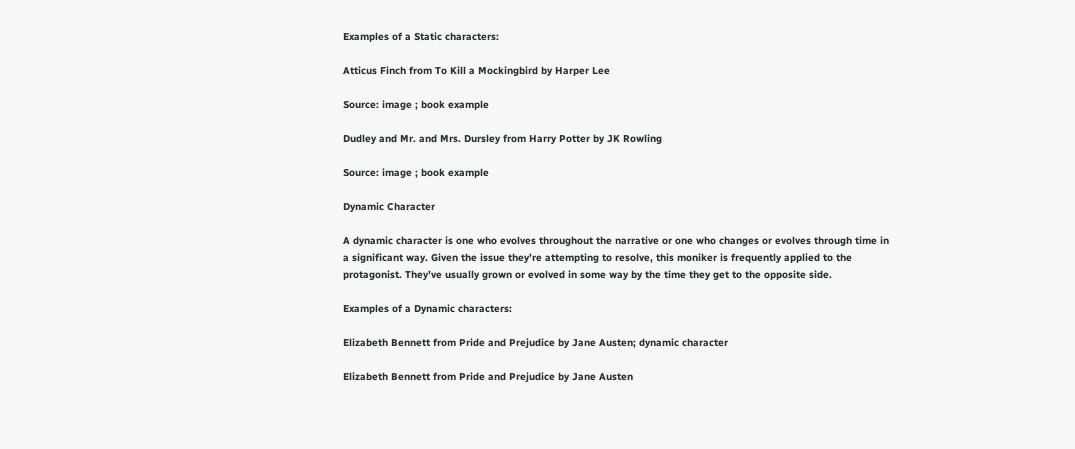Examples of a Static characters:

Atticus Finch from To Kill a Mockingbird by Harper Lee

Source: image ; book example

Dudley and Mr. and Mrs. Dursley from Harry Potter by JK Rowling

Source: image ; book example

Dynamic Character

A dynamic character is one who evolves throughout the narrative or one who changes or evolves through time in a significant way. Given the issue they’re attempting to resolve, this moniker is frequently applied to the protagonist. They’ve usually grown or evolved in some way by the time they get to the opposite side.

Examples of a Dynamic characters:

Elizabeth Bennett from Pride and Prejudice by Jane Austen; dynamic character

Elizabeth Bennett from Pride and Prejudice by Jane Austen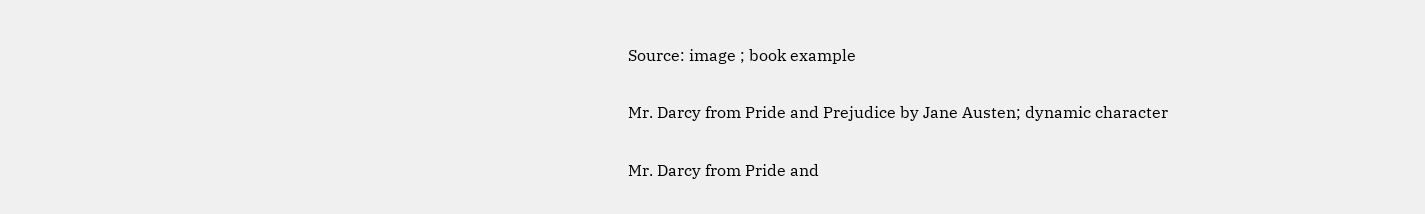Source: image ; book example

Mr. Darcy from Pride and Prejudice by Jane Austen; dynamic character

Mr. Darcy from Pride and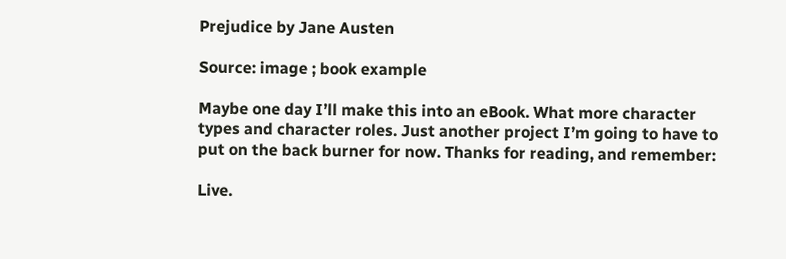Prejudice by Jane Austen

Source: image ; book example

Maybe one day I’ll make this into an eBook. What more character types and character roles. Just another project I’m going to have to put on the back burner for now. Thanks for reading, and remember:

Live.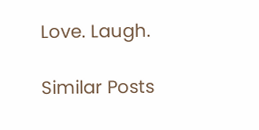Love. Laugh.

Similar Posts